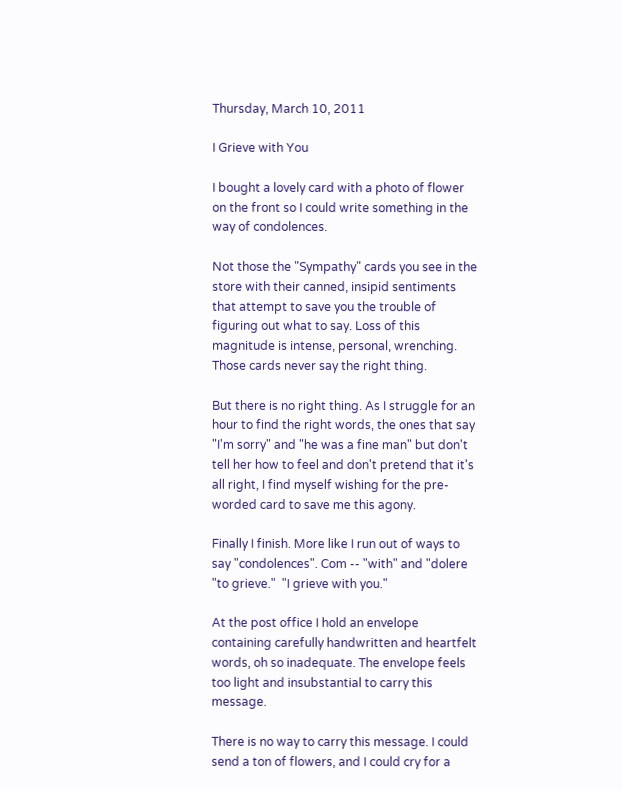Thursday, March 10, 2011

I Grieve with You

I bought a lovely card with a photo of flower on the front so I could write something in the way of condolences.

Not those the "Sympathy" cards you see in the store with their canned, insipid sentiments that attempt to save you the trouble of figuring out what to say. Loss of this magnitude is intense, personal, wrenching. Those cards never say the right thing.

But there is no right thing. As I struggle for an hour to find the right words, the ones that say "I'm sorry" and "he was a fine man" but don't tell her how to feel and don't pretend that it's all right, I find myself wishing for the pre-worded card to save me this agony.

Finally I finish. More like I run out of ways to say "condolences". Com -- "with" and "dolere "to grieve."  "I grieve with you."

At the post office I hold an envelope containing carefully handwritten and heartfelt words, oh so inadequate. The envelope feels too light and insubstantial to carry this message.

There is no way to carry this message. I could send a ton of flowers, and I could cry for a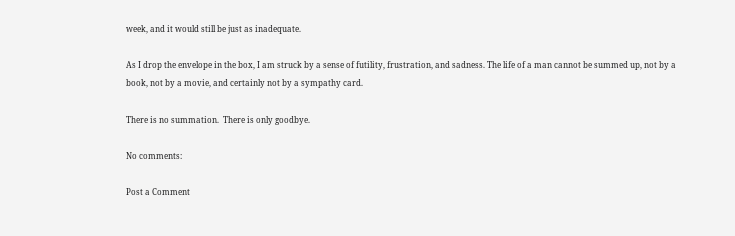week, and it would still be just as inadequate.

As I drop the envelope in the box, I am struck by a sense of futility, frustration, and sadness. The life of a man cannot be summed up, not by a book, not by a movie, and certainly not by a sympathy card.

There is no summation.  There is only goodbye.

No comments:

Post a Comment